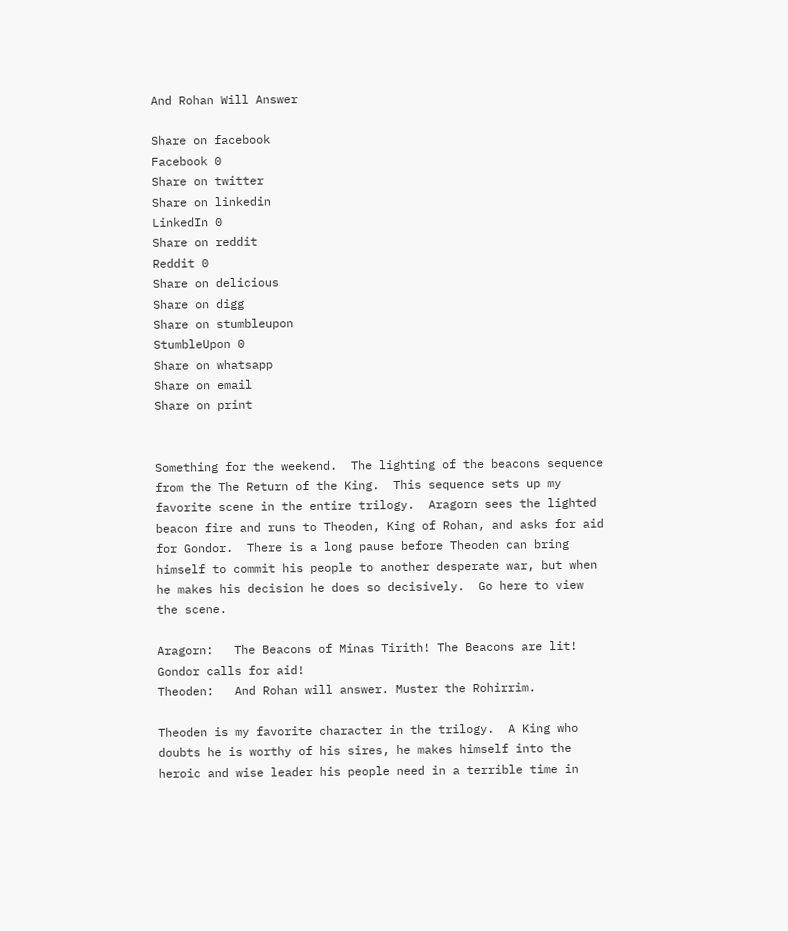And Rohan Will Answer

Share on facebook
Facebook 0
Share on twitter
Share on linkedin
LinkedIn 0
Share on reddit
Reddit 0
Share on delicious
Share on digg
Share on stumbleupon
StumbleUpon 0
Share on whatsapp
Share on email
Share on print


Something for the weekend.  The lighting of the beacons sequence from the The Return of the King.  This sequence sets up my favorite scene in the entire trilogy.  Aragorn sees the lighted beacon fire and runs to Theoden, King of Rohan, and asks for aid for Gondor.  There is a long pause before Theoden can bring himself to commit his people to another desperate war, but when he makes his decision he does so decisively.  Go here to view the scene.

Aragorn:   The Beacons of Minas Tirith! The Beacons are lit! Gondor calls for aid!
Theoden:   And Rohan will answer. Muster the Rohirrim.

Theoden is my favorite character in the trilogy.  A King who doubts he is worthy of his sires, he makes himself into the heroic and wise leader his people need in a terrible time in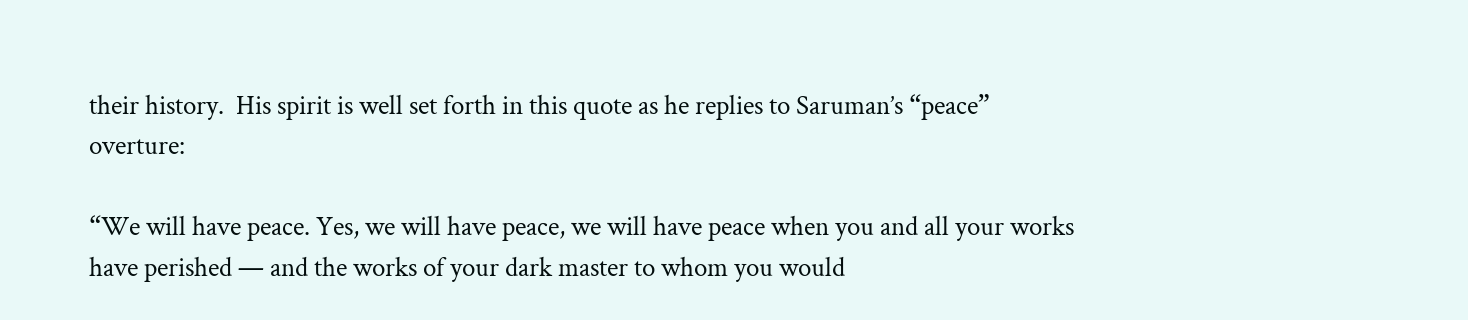their history.  His spirit is well set forth in this quote as he replies to Saruman’s “peace” overture:

“We will have peace. Yes, we will have peace, we will have peace when you and all your works have perished — and the works of your dark master to whom you would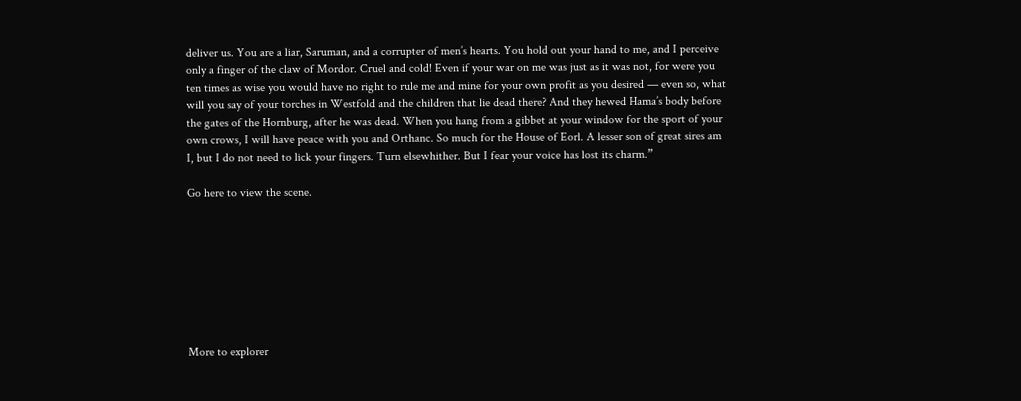deliver us. You are a liar, Saruman, and a corrupter of men’s hearts. You hold out your hand to me, and I perceive only a finger of the claw of Mordor. Cruel and cold! Even if your war on me was just as it was not, for were you ten times as wise you would have no right to rule me and mine for your own profit as you desired — even so, what will you say of your torches in Westfold and the children that lie dead there? And they hewed Hama’s body before the gates of the Hornburg, after he was dead. When you hang from a gibbet at your window for the sport of your own crows, I will have peace with you and Orthanc. So much for the House of Eorl. A lesser son of great sires am I, but I do not need to lick your fingers. Turn elsewhither. But I fear your voice has lost its charm.”

Go here to view the scene.








More to explorer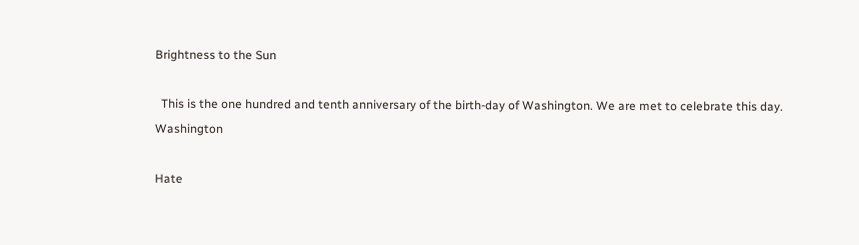Brightness to the Sun

  This is the one hundred and tenth anniversary of the birth-day of Washington. We are met to celebrate this day. Washington

Hate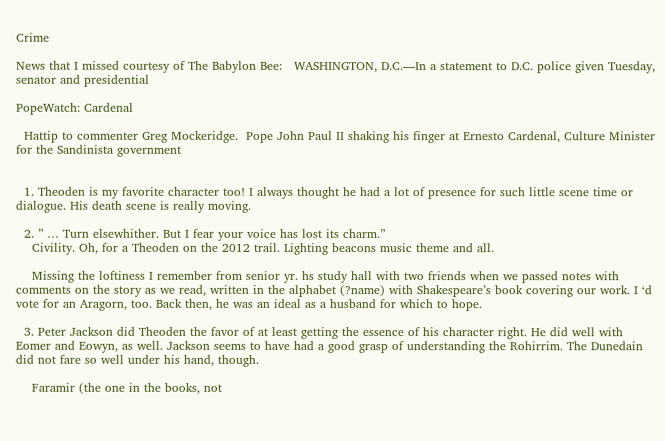Crime

News that I missed courtesy of The Babylon Bee:   WASHINGTON, D.C.—In a statement to D.C. police given Tuesday, senator and presidential

PopeWatch: Cardenal

  Hattip to commenter Greg Mockeridge.  Pope John Paul II shaking his finger at Ernesto Cardenal, Culture Minister for the Sandinista government


  1. Theoden is my favorite character too! I always thought he had a lot of presence for such little scene time or dialogue. His death scene is really moving.

  2. ” … Turn elsewhither. But I fear your voice has lost its charm.”
    Civility. Oh, for a Theoden on the 2012 trail. Lighting beacons music theme and all.

    Missing the loftiness I remember from senior yr. hs study hall with two friends when we passed notes with comments on the story as we read, written in the alphabet (?name) with Shakespeare’s book covering our work. I ‘d vote for an Aragorn, too. Back then, he was an ideal as a husband for which to hope.

  3. Peter Jackson did Theoden the favor of at least getting the essence of his character right. He did well with Eomer and Eowyn, as well. Jackson seems to have had a good grasp of understanding the Rohirrim. The Dunedain did not fare so well under his hand, though.

    Faramir (the one in the books, not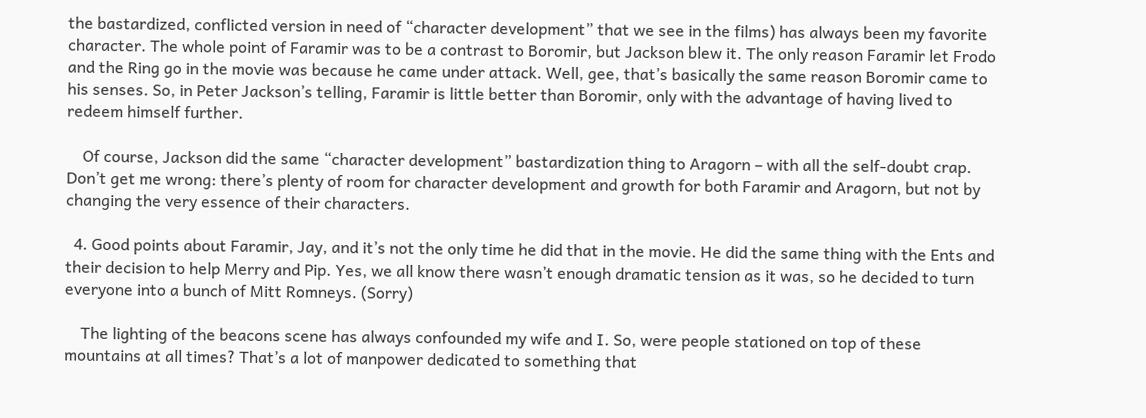the bastardized, conflicted version in need of “character development” that we see in the films) has always been my favorite character. The whole point of Faramir was to be a contrast to Boromir, but Jackson blew it. The only reason Faramir let Frodo and the Ring go in the movie was because he came under attack. Well, gee, that’s basically the same reason Boromir came to his senses. So, in Peter Jackson’s telling, Faramir is little better than Boromir, only with the advantage of having lived to redeem himself further.

    Of course, Jackson did the same “character development” bastardization thing to Aragorn – with all the self-doubt crap. Don’t get me wrong: there’s plenty of room for character development and growth for both Faramir and Aragorn, but not by changing the very essence of their characters.

  4. Good points about Faramir, Jay, and it’s not the only time he did that in the movie. He did the same thing with the Ents and their decision to help Merry and Pip. Yes, we all know there wasn’t enough dramatic tension as it was, so he decided to turn everyone into a bunch of Mitt Romneys. (Sorry)

    The lighting of the beacons scene has always confounded my wife and I. So, were people stationed on top of these mountains at all times? That’s a lot of manpower dedicated to something that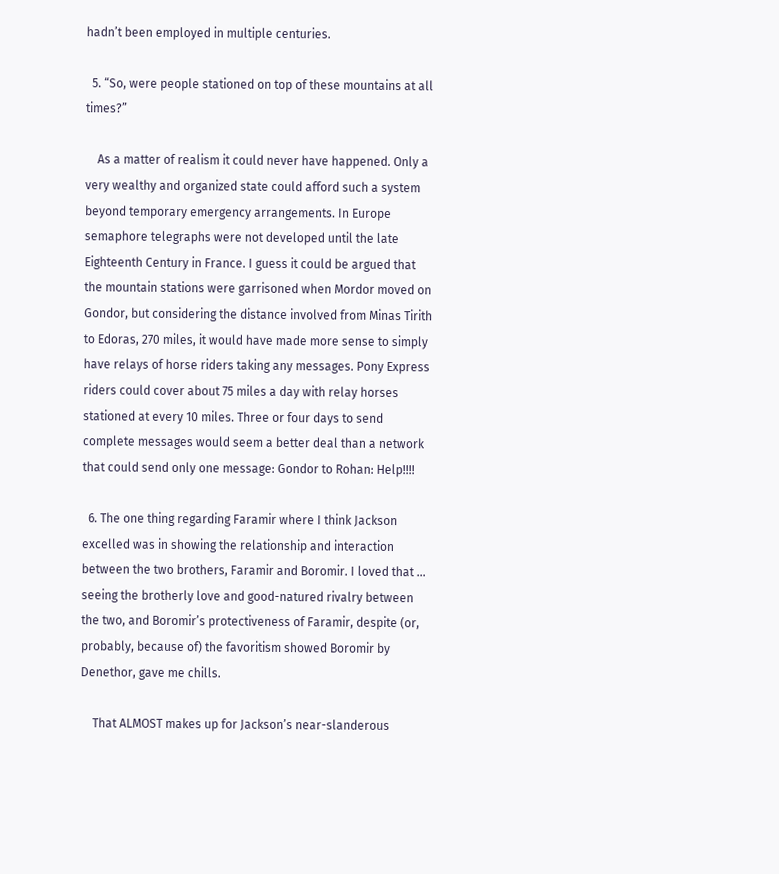hadn’t been employed in multiple centuries.

  5. “So, were people stationed on top of these mountains at all times?”

    As a matter of realism it could never have happened. Only a very wealthy and organized state could afford such a system beyond temporary emergency arrangements. In Europe semaphore telegraphs were not developed until the late Eighteenth Century in France. I guess it could be argued that the mountain stations were garrisoned when Mordor moved on Gondor, but considering the distance involved from Minas Tirith to Edoras, 270 miles, it would have made more sense to simply have relays of horse riders taking any messages. Pony Express riders could cover about 75 miles a day with relay horses stationed at every 10 miles. Three or four days to send complete messages would seem a better deal than a network that could send only one message: Gondor to Rohan: Help!!!!

  6. The one thing regarding Faramir where I think Jackson excelled was in showing the relationship and interaction between the two brothers, Faramir and Boromir. I loved that … seeing the brotherly love and good-natured rivalry between the two, and Boromir’s protectiveness of Faramir, despite (or, probably, because of) the favoritism showed Boromir by Denethor, gave me chills.

    That ALMOST makes up for Jackson’s near-slanderous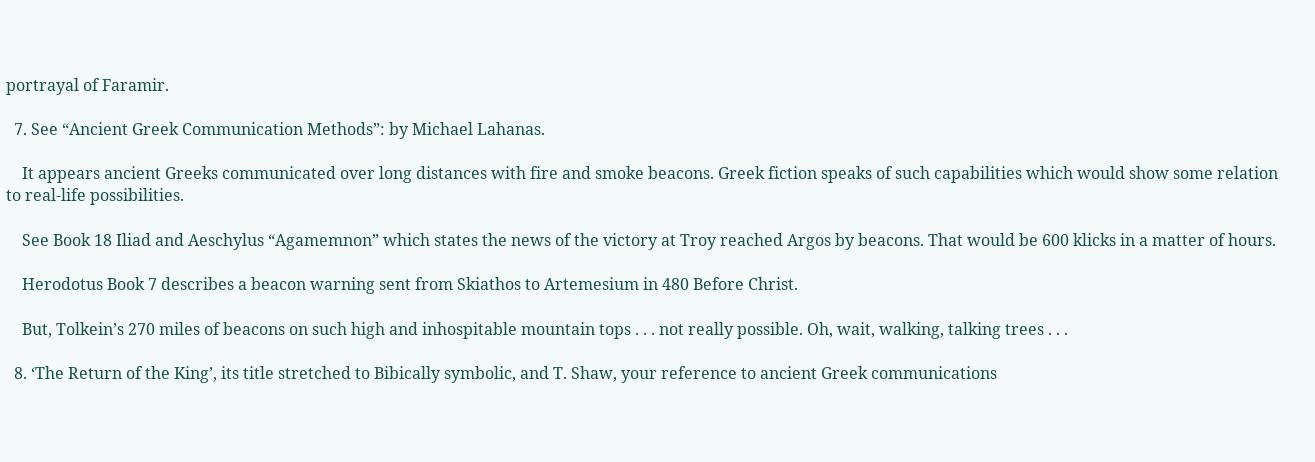portrayal of Faramir.

  7. See “Ancient Greek Communication Methods”: by Michael Lahanas.

    It appears ancient Greeks communicated over long distances with fire and smoke beacons. Greek fiction speaks of such capabilities which would show some relation to real-life possibilities.

    See Book 18 Iliad and Aeschylus “Agamemnon” which states the news of the victory at Troy reached Argos by beacons. That would be 600 klicks in a matter of hours.

    Herodotus Book 7 describes a beacon warning sent from Skiathos to Artemesium in 480 Before Christ.

    But, Tolkein’s 270 miles of beacons on such high and inhospitable mountain tops . . . not really possible. Oh, wait, walking, talking trees . . .

  8. ‘The Return of the King’, its title stretched to Bibically symbolic, and T. Shaw, your reference to ancient Greek communications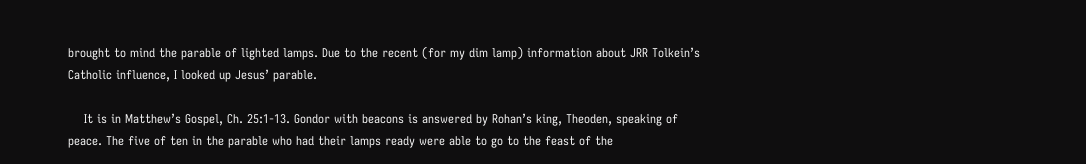brought to mind the parable of lighted lamps. Due to the recent (for my dim lamp) information about JRR Tolkein’s Catholic influence, I looked up Jesus’ parable.

    It is in Matthew’s Gospel, Ch. 25:1-13. Gondor with beacons is answered by Rohan’s king, Theoden, speaking of peace. The five of ten in the parable who had their lamps ready were able to go to the feast of the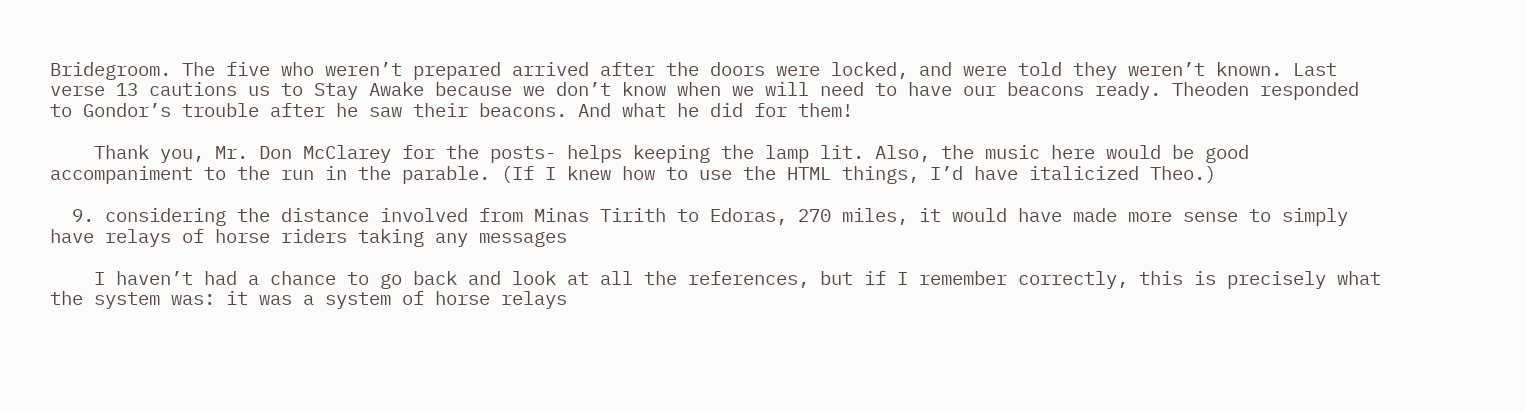Bridegroom. The five who weren’t prepared arrived after the doors were locked, and were told they weren’t known. Last verse 13 cautions us to Stay Awake because we don’t know when we will need to have our beacons ready. Theoden responded to Gondor’s trouble after he saw their beacons. And what he did for them!

    Thank you, Mr. Don McClarey for the posts- helps keeping the lamp lit. Also, the music here would be good accompaniment to the run in the parable. (If I knew how to use the HTML things, I’d have italicized Theo.)

  9. considering the distance involved from Minas Tirith to Edoras, 270 miles, it would have made more sense to simply have relays of horse riders taking any messages

    I haven’t had a chance to go back and look at all the references, but if I remember correctly, this is precisely what the system was: it was a system of horse relays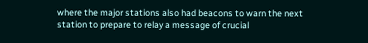where the major stations also had beacons to warn the next station to prepare to relay a message of crucial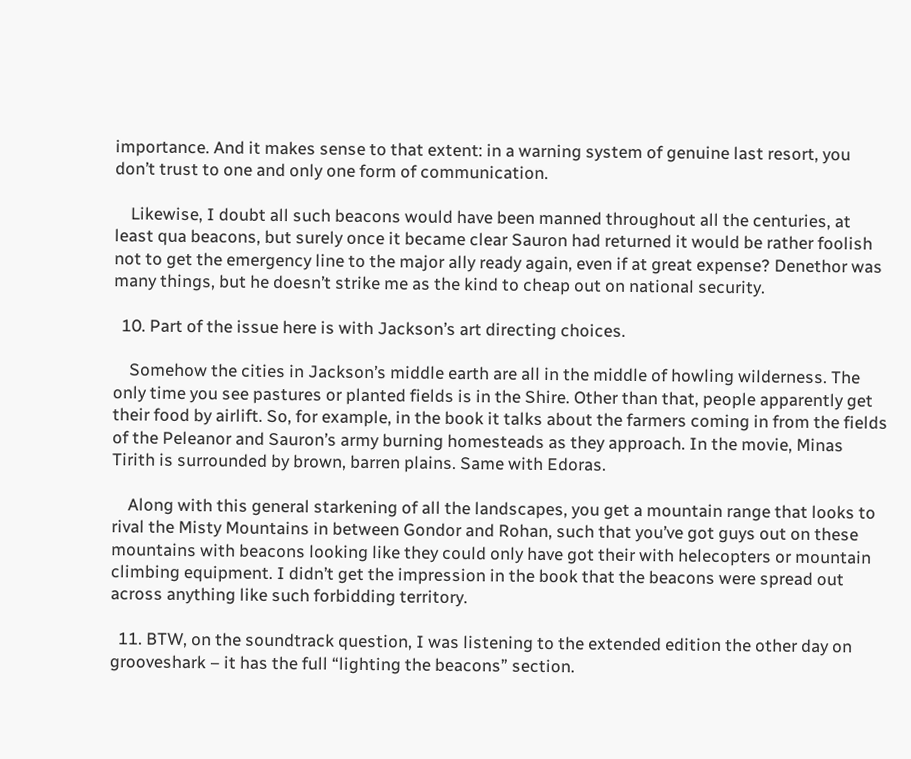importance. And it makes sense to that extent: in a warning system of genuine last resort, you don’t trust to one and only one form of communication.

    Likewise, I doubt all such beacons would have been manned throughout all the centuries, at least qua beacons, but surely once it became clear Sauron had returned it would be rather foolish not to get the emergency line to the major ally ready again, even if at great expense? Denethor was many things, but he doesn’t strike me as the kind to cheap out on national security.

  10. Part of the issue here is with Jackson’s art directing choices.

    Somehow the cities in Jackson’s middle earth are all in the middle of howling wilderness. The only time you see pastures or planted fields is in the Shire. Other than that, people apparently get their food by airlift. So, for example, in the book it talks about the farmers coming in from the fields of the Peleanor and Sauron’s army burning homesteads as they approach. In the movie, Minas Tirith is surrounded by brown, barren plains. Same with Edoras.

    Along with this general starkening of all the landscapes, you get a mountain range that looks to rival the Misty Mountains in between Gondor and Rohan, such that you’ve got guys out on these mountains with beacons looking like they could only have got their with helecopters or mountain climbing equipment. I didn’t get the impression in the book that the beacons were spread out across anything like such forbidding territory.

  11. BTW, on the soundtrack question, I was listening to the extended edition the other day on grooveshark – it has the full “lighting the beacons” section.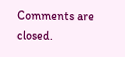Comments are closed.